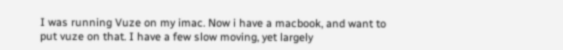I was running Vuze on my imac. Now i have a macbook, and want to put vuze on that. I have a few slow moving, yet largely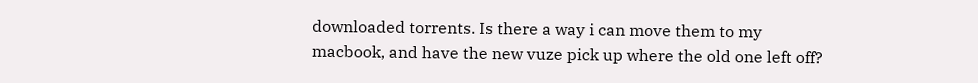downloaded torrents. Is there a way i can move them to my macbook, and have the new vuze pick up where the old one left off?